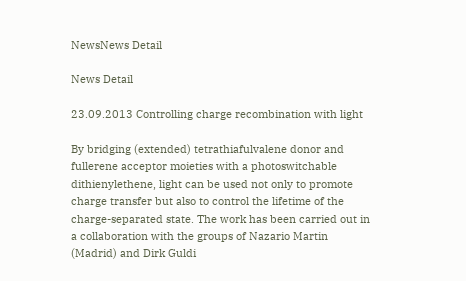NewsNews Detail

News Detail

23.09.2013 Controlling charge recombination with light

By bridging (extended) tetrathiafulvalene donor and fullerene acceptor moieties with a photoswitchable dithienylethene, light can be used not only to promote charge transfer but also to control the lifetime of the charge-separated state. The work has been carried out in a collaboration with the groups of Nazario Martin (Madrid) and Dirk Guldi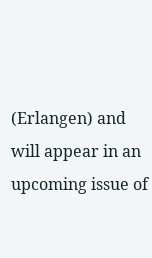(Erlangen) and will appear in an upcoming issue of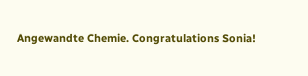Angewandte Chemie. Congratulations Sonia!